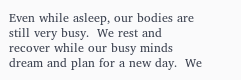Even while asleep, our bodies are still very busy.  We rest and recover while our busy minds dream and plan for a new day.  We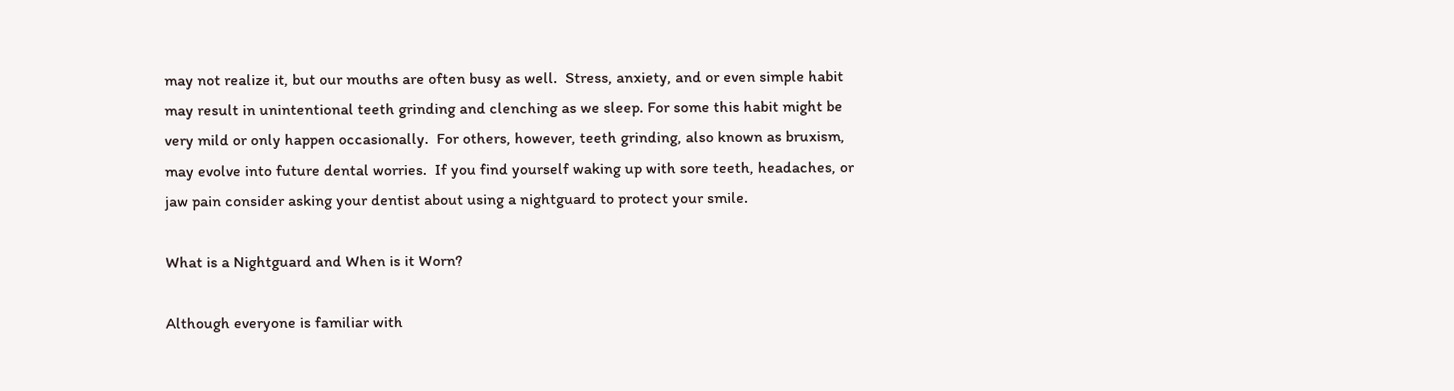may not realize it, but our mouths are often busy as well.  Stress, anxiety, and or even simple habit may result in unintentional teeth grinding and clenching as we sleep. For some this habit might be very mild or only happen occasionally.  For others, however, teeth grinding, also known as bruxism, may evolve into future dental worries.  If you find yourself waking up with sore teeth, headaches, or jaw pain consider asking your dentist about using a nightguard to protect your smile.

What is a Nightguard and When is it Worn?

Although everyone is familiar with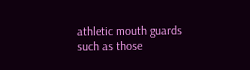athletic mouth guards such as those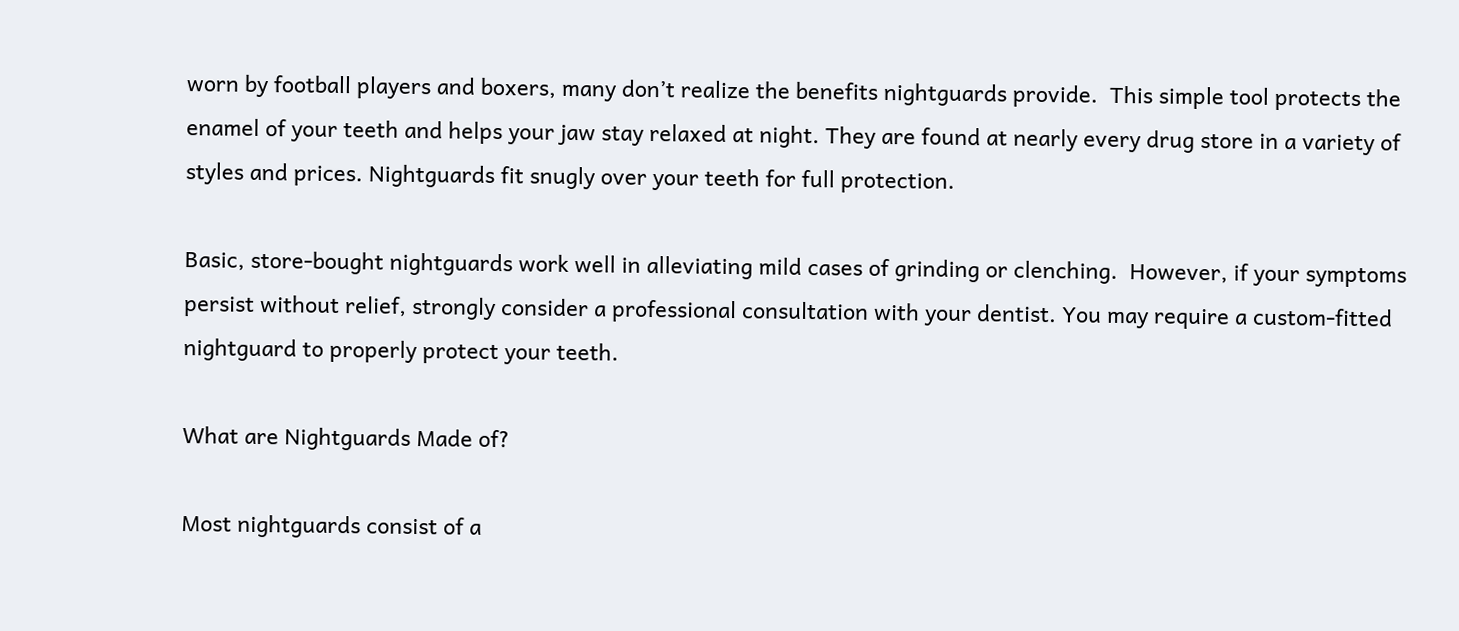worn by football players and boxers, many don’t realize the benefits nightguards provide.  This simple tool protects the enamel of your teeth and helps your jaw stay relaxed at night. They are found at nearly every drug store in a variety of styles and prices. Nightguards fit snugly over your teeth for full protection.

Basic, store-bought nightguards work well in alleviating mild cases of grinding or clenching.  However, if your symptoms persist without relief, strongly consider a professional consultation with your dentist. You may require a custom-fitted nightguard to properly protect your teeth.

What are Nightguards Made of?

Most nightguards consist of a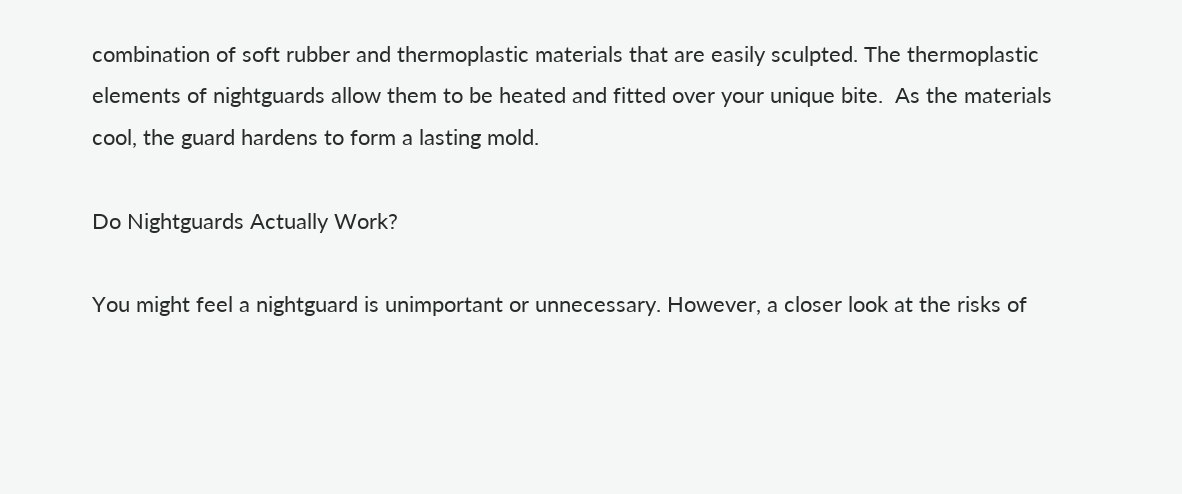combination of soft rubber and thermoplastic materials that are easily sculpted. The thermoplastic elements of nightguards allow them to be heated and fitted over your unique bite.  As the materials cool, the guard hardens to form a lasting mold.

Do Nightguards Actually Work?

You might feel a nightguard is unimportant or unnecessary. However, a closer look at the risks of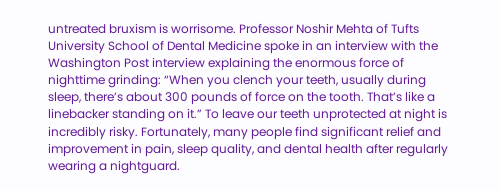untreated bruxism is worrisome. Professor Noshir Mehta of Tufts University School of Dental Medicine spoke in an interview with the Washington Post interview explaining the enormous force of nighttime grinding: “When you clench your teeth, usually during sleep, there’s about 300 pounds of force on the tooth. That’s like a linebacker standing on it.” To leave our teeth unprotected at night is incredibly risky. Fortunately, many people find significant relief and improvement in pain, sleep quality, and dental health after regularly wearing a nightguard.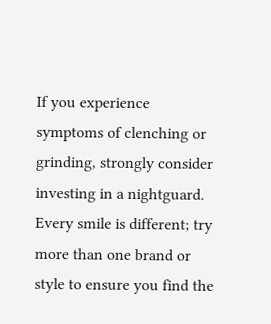If you experience symptoms of clenching or grinding, strongly consider investing in a nightguard.  Every smile is different; try more than one brand or style to ensure you find the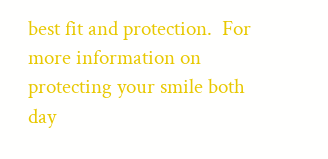best fit and protection.  For more information on protecting your smile both day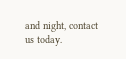and night, contact us today.